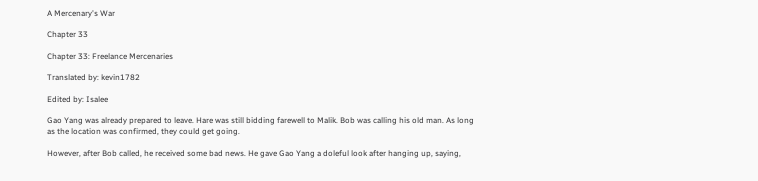A Mercenary's War

Chapter 33

Chapter 33: Freelance Mercenaries

Translated by: kevin1782

Edited by: Isalee

Gao Yang was already prepared to leave. Hare was still bidding farewell to Malik. Bob was calling his old man. As long as the location was confirmed, they could get going.

However, after Bob called, he received some bad news. He gave Gao Yang a doleful look after hanging up, saying,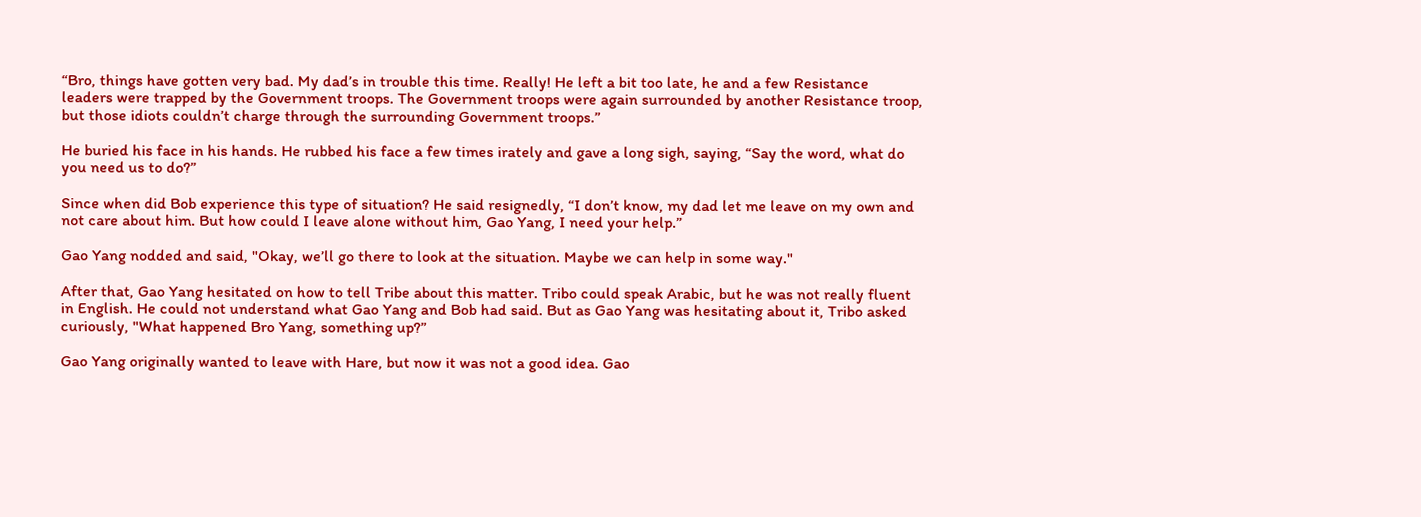“Bro, things have gotten very bad. My dad’s in trouble this time. Really! He left a bit too late, he and a few Resistance leaders were trapped by the Government troops. The Government troops were again surrounded by another Resistance troop, but those idiots couldn’t charge through the surrounding Government troops.”

He buried his face in his hands. He rubbed his face a few times irately and gave a long sigh, saying, “Say the word, what do you need us to do?”

Since when did Bob experience this type of situation? He said resignedly, “I don’t know, my dad let me leave on my own and not care about him. But how could I leave alone without him, Gao Yang, I need your help.”

Gao Yang nodded and said, "Okay, we’ll go there to look at the situation. Maybe we can help in some way."

After that, Gao Yang hesitated on how to tell Tribe about this matter. Tribo could speak Arabic, but he was not really fluent in English. He could not understand what Gao Yang and Bob had said. But as Gao Yang was hesitating about it, Tribo asked curiously, "What happened Bro Yang, something up?”

Gao Yang originally wanted to leave with Hare, but now it was not a good idea. Gao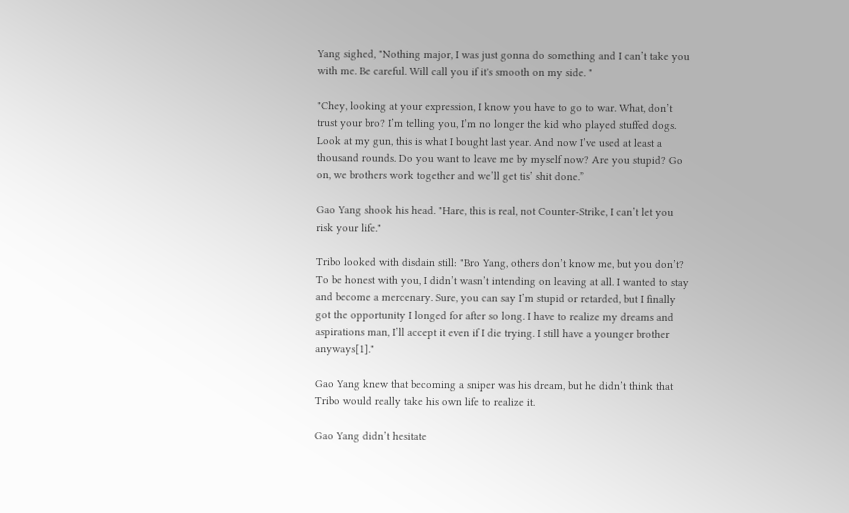Yang sighed, "Nothing major, I was just gonna do something and I can’t take you with me. Be careful. Will call you if it's smooth on my side. "

"Chey, looking at your expression, I know you have to go to war. What, don’t trust your bro? I’m telling you, I’m no longer the kid who played stuffed dogs. Look at my gun, this is what I bought last year. And now I’ve used at least a thousand rounds. Do you want to leave me by myself now? Are you stupid? Go on, we brothers work together and we’ll get tis’ shit done.”

Gao Yang shook his head. "Hare, this is real, not Counter-Strike, I can’t let you risk your life."

Tribo looked with disdain still: "Bro Yang, others don’t know me, but you don’t? To be honest with you, I didn’t wasn’t intending on leaving at all. I wanted to stay and become a mercenary. Sure, you can say I’m stupid or retarded, but I finally got the opportunity I longed for after so long. I have to realize my dreams and aspirations man, I’ll accept it even if I die trying. I still have a younger brother anyways[1]."

Gao Yang knew that becoming a sniper was his dream, but he didn’t think that Tribo would really take his own life to realize it.

Gao Yang didn’t hesitate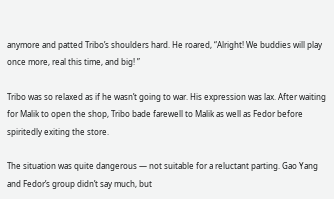anymore and patted Tribo’s shoulders hard. He roared, “Alright! We buddies will play once more, real this time, and big! ”

Tribo was so relaxed as if he wasn’t going to war. His expression was lax. After waiting for Malik to open the shop, Tribo bade farewell to Malik as well as Fedor before spiritedly exiting the store.

The situation was quite dangerous — not suitable for a reluctant parting. Gao Yang and Fedor’s group didn’t say much, but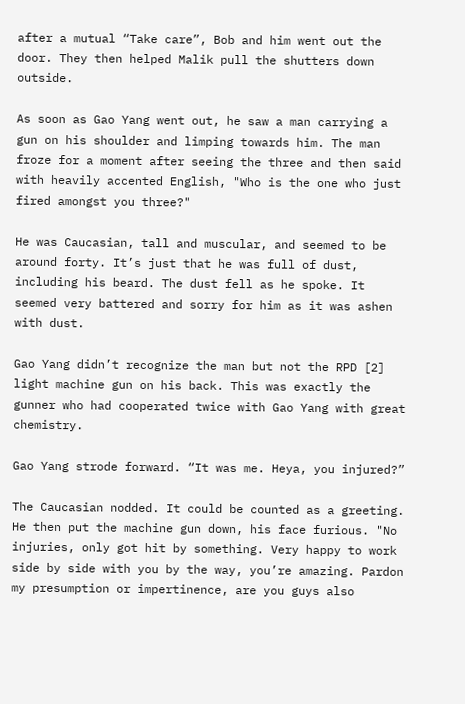after a mutual “Take care”, Bob and him went out the door. They then helped Malik pull the shutters down outside.

As soon as Gao Yang went out, he saw a man carrying a gun on his shoulder and limping towards him. The man froze for a moment after seeing the three and then said with heavily accented English, "Who is the one who just fired amongst you three?"

He was Caucasian, tall and muscular, and seemed to be around forty. It’s just that he was full of dust, including his beard. The dust fell as he spoke. It seemed very battered and sorry for him as it was ashen with dust.

Gao Yang didn’t recognize the man but not the RPD [2] light machine gun on his back. This was exactly the gunner who had cooperated twice with Gao Yang with great chemistry.

Gao Yang strode forward. “It was me. Heya, you injured?”

The Caucasian nodded. It could be counted as a greeting. He then put the machine gun down, his face furious. "No injuries, only got hit by something. Very happy to work side by side with you by the way, you’re amazing. Pardon my presumption or impertinence, are you guys also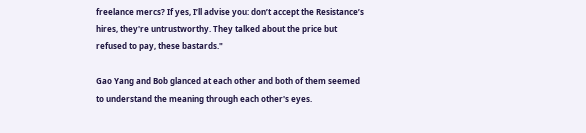freelance mercs? If yes, I’ll advise you: don’t accept the Resistance’s hires, they're untrustworthy. They talked about the price but refused to pay, these bastards."

Gao Yang and Bob glanced at each other and both of them seemed to understand the meaning through each other's eyes.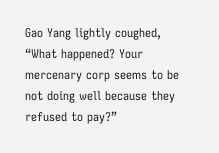Gao Yang lightly coughed, “What happened? Your mercenary corp seems to be not doing well because they refused to pay?”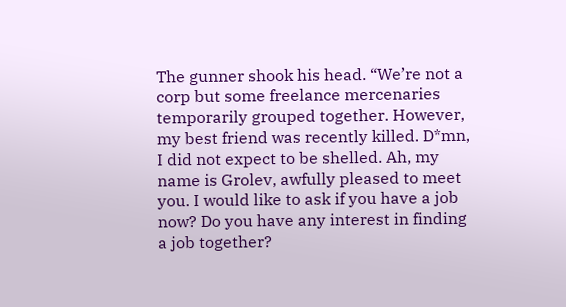The gunner shook his head. “We’re not a corp but some freelance mercenaries temporarily grouped together. However, my best friend was recently killed. D*mn, I did not expect to be shelled. Ah, my name is Grolev, awfully pleased to meet you. I would like to ask if you have a job now? Do you have any interest in finding a job together?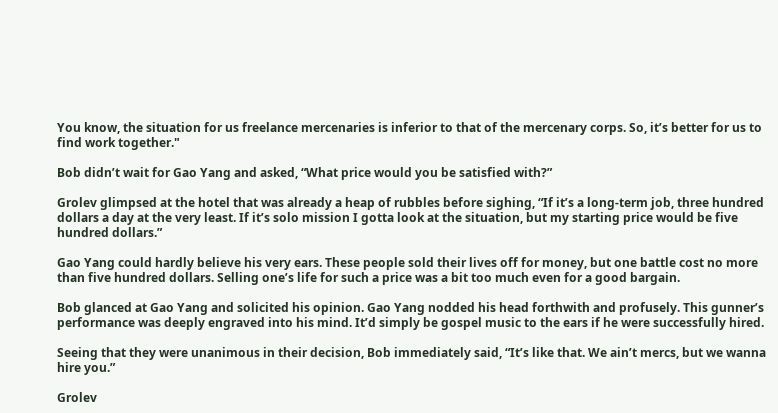You know, the situation for us freelance mercenaries is inferior to that of the mercenary corps. So, it’s better for us to find work together."

Bob didn’t wait for Gao Yang and asked, “What price would you be satisfied with?”

Grolev glimpsed at the hotel that was already a heap of rubbles before sighing, “If it’s a long-term job, three hundred dollars a day at the very least. If it’s solo mission I gotta look at the situation, but my starting price would be five hundred dollars.”

Gao Yang could hardly believe his very ears. These people sold their lives off for money, but one battle cost no more than five hundred dollars. Selling one’s life for such a price was a bit too much even for a good bargain.

Bob glanced at Gao Yang and solicited his opinion. Gao Yang nodded his head forthwith and profusely. This gunner’s performance was deeply engraved into his mind. It’d simply be gospel music to the ears if he were successfully hired.

Seeing that they were unanimous in their decision, Bob immediately said, “It’s like that. We ain’t mercs, but we wanna hire you.”

Grolev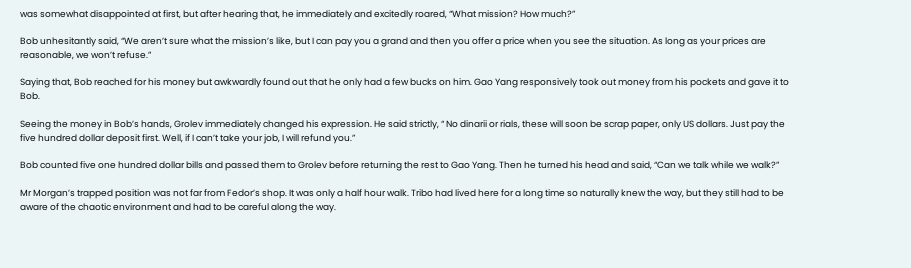was somewhat disappointed at first, but after hearing that, he immediately and excitedly roared, “What mission? How much?”

Bob unhesitantly said, “We aren’t sure what the mission’s like, but I can pay you a grand and then you offer a price when you see the situation. As long as your prices are reasonable, we won’t refuse.”

Saying that, Bob reached for his money but awkwardly found out that he only had a few bucks on him. Gao Yang responsively took out money from his pockets and gave it to Bob.

Seeing the money in Bob’s hands, Grolev immediately changed his expression. He said strictly, “ No dinarii or rials, these will soon be scrap paper, only US dollars. Just pay the five hundred dollar deposit first. Well, if I can’t take your job, I will refund you.”

Bob counted five one hundred dollar bills and passed them to Grolev before returning the rest to Gao Yang. Then he turned his head and said, “Can we talk while we walk?”

Mr Morgan’s trapped position was not far from Fedor’s shop. It was only a half hour walk. Tribo had lived here for a long time so naturally knew the way, but they still had to be aware of the chaotic environment and had to be careful along the way.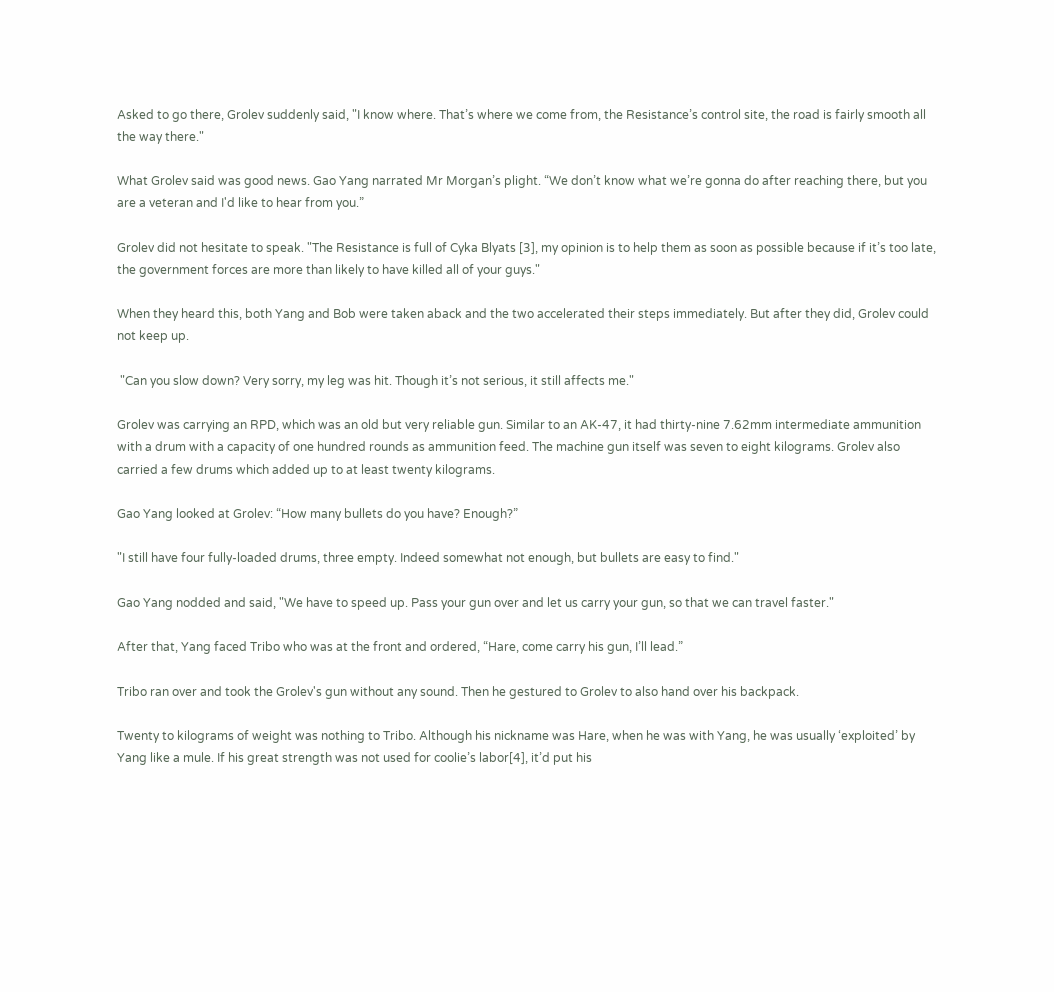Asked to go there, Grolev suddenly said, "I know where. That’s where we come from, the Resistance’s control site, the road is fairly smooth all the way there."

What Grolev said was good news. Gao Yang narrated Mr Morgan’s plight. “We don’t know what we’re gonna do after reaching there, but you are a veteran and I'd like to hear from you.”

Grolev did not hesitate to speak. "The Resistance is full of Cyka Blyats [3], my opinion is to help them as soon as possible because if it’s too late, the government forces are more than likely to have killed all of your guys."

When they heard this, both Yang and Bob were taken aback and the two accelerated their steps immediately. But after they did, Grolev could not keep up.

 "Can you slow down? Very sorry, my leg was hit. Though it’s not serious, it still affects me."

Grolev was carrying an RPD, which was an old but very reliable gun. Similar to an AK-47, it had thirty-nine 7.62mm intermediate ammunition with a drum with a capacity of one hundred rounds as ammunition feed. The machine gun itself was seven to eight kilograms. Grolev also carried a few drums which added up to at least twenty kilograms.

Gao Yang looked at Grolev: “How many bullets do you have? Enough?”

"I still have four fully-loaded drums, three empty. Indeed somewhat not enough, but bullets are easy to find."

Gao Yang nodded and said, "We have to speed up. Pass your gun over and let us carry your gun, so that we can travel faster."

After that, Yang faced Tribo who was at the front and ordered, “Hare, come carry his gun, I’ll lead.”

Tribo ran over and took the Grolev's gun without any sound. Then he gestured to Grolev to also hand over his backpack.

Twenty to kilograms of weight was nothing to Tribo. Although his nickname was Hare, when he was with Yang, he was usually ‘exploited’ by Yang like a mule. If his great strength was not used for coolie’s labor[4], it’d put his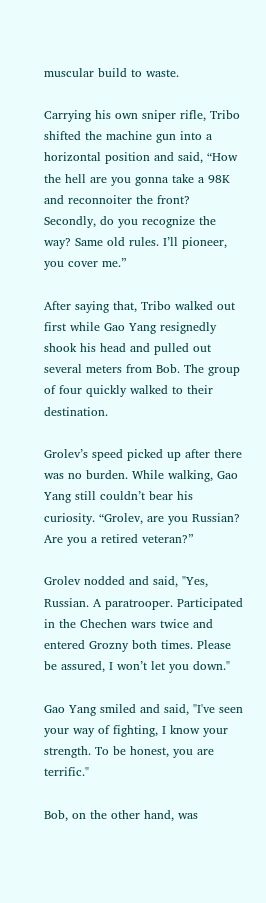muscular build to waste.

Carrying his own sniper rifle, Tribo shifted the machine gun into a horizontal position and said, “How the hell are you gonna take a 98K and reconnoiter the front? Secondly, do you recognize the way? Same old rules. I’ll pioneer, you cover me.”

After saying that, Tribo walked out first while Gao Yang resignedly shook his head and pulled out several meters from Bob. The group of four quickly walked to their destination.

Grolev’s speed picked up after there was no burden. While walking, Gao Yang still couldn’t bear his curiosity. “Grolev, are you Russian? Are you a retired veteran?”

Grolev nodded and said, "Yes, Russian. A paratrooper. Participated in the Chechen wars twice and entered Grozny both times. Please be assured, I won’t let you down."

Gao Yang smiled and said, "I've seen your way of fighting, I know your strength. To be honest, you are terrific."

Bob, on the other hand, was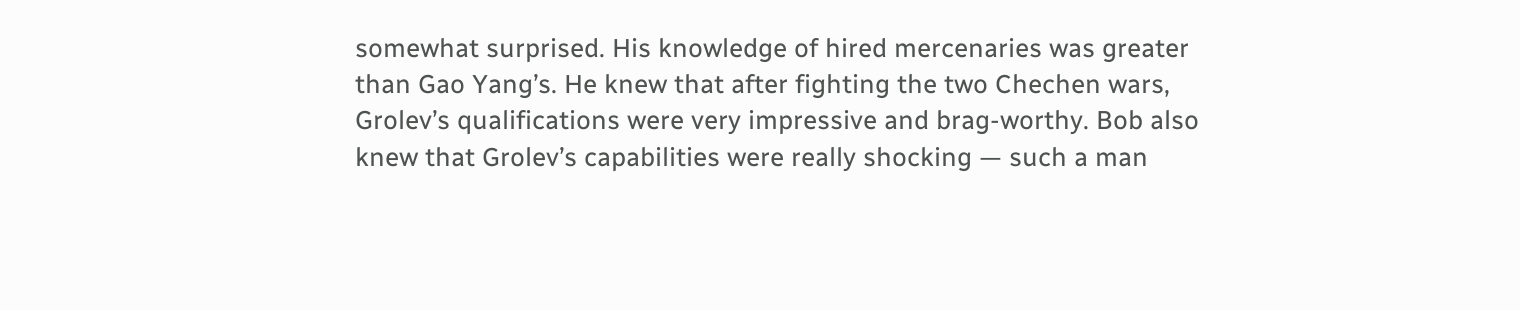somewhat surprised. His knowledge of hired mercenaries was greater than Gao Yang’s. He knew that after fighting the two Chechen wars, Grolev’s qualifications were very impressive and brag-worthy. Bob also knew that Grolev’s capabilities were really shocking — such a man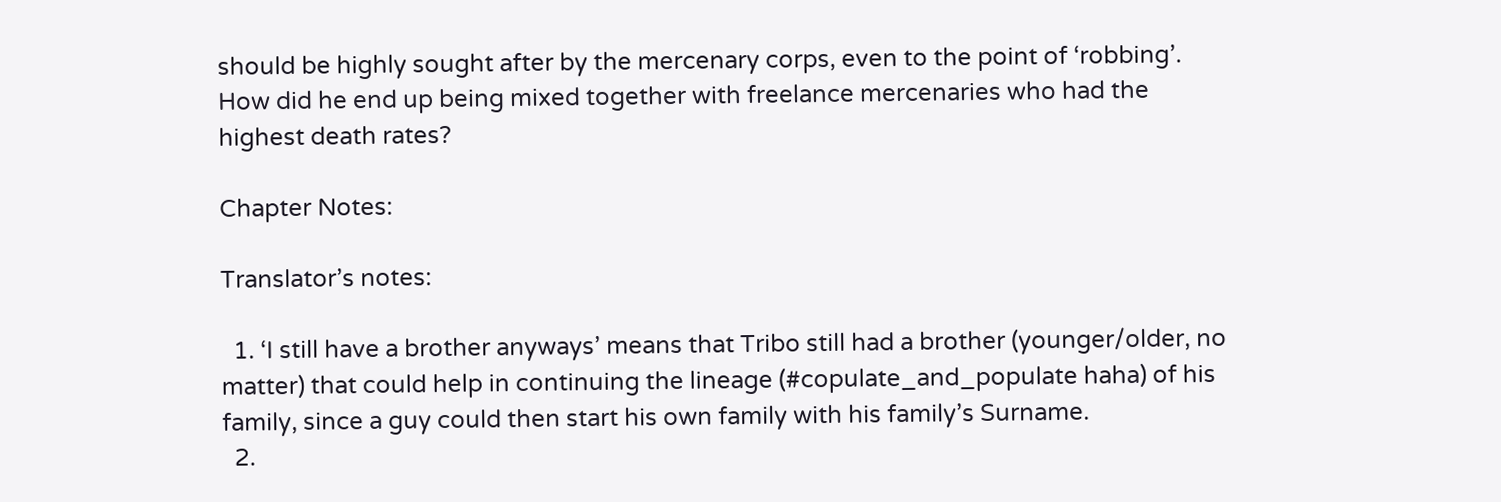should be highly sought after by the mercenary corps, even to the point of ‘robbing’. How did he end up being mixed together with freelance mercenaries who had the highest death rates?

Chapter Notes:

Translator’s notes:

  1. ‘I still have a brother anyways’ means that Tribo still had a brother (younger/older, no matter) that could help in continuing the lineage (#copulate_and_populate haha) of his family, since a guy could then start his own family with his family’s Surname.
  2.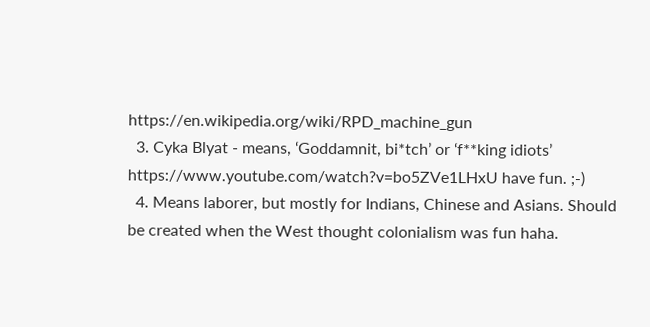https://en.wikipedia.org/wiki/RPD_machine_gun
  3. Cyka Blyat - means, ‘Goddamnit, bi*tch’ or ‘f**king idiots’ https://www.youtube.com/watch?v=bo5ZVe1LHxU have fun. ;-)
  4. Means laborer, but mostly for Indians, Chinese and Asians. Should be created when the West thought colonialism was fun haha.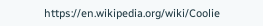https://en.wikipedia.org/wiki/Coolie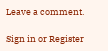Leave a comment.

Sign in or Register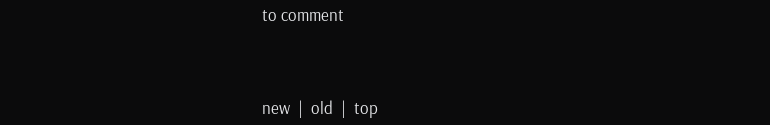to comment



new  |  old  |  top